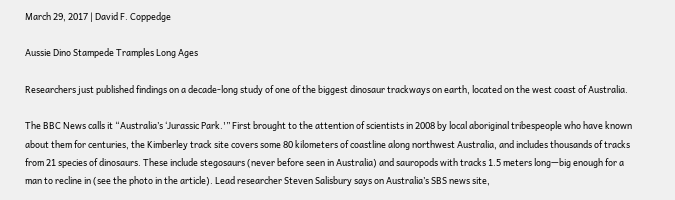March 29, 2017 | David F. Coppedge

Aussie Dino Stampede Tramples Long Ages

Researchers just published findings on a decade-long study of one of the biggest dinosaur trackways on earth, located on the west coast of Australia.

The BBC News calls it “Australia’s ‘Jurassic Park.'” First brought to the attention of scientists in 2008 by local aboriginal tribespeople who have known about them for centuries, the Kimberley track site covers some 80 kilometers of coastline along northwest Australia, and includes thousands of tracks from 21 species of dinosaurs. These include stegosaurs (never before seen in Australia) and sauropods with tracks 1.5 meters long—big enough for a man to recline in (see the photo in the article). Lead researcher Steven Salisbury says on Australia’s SBS news site,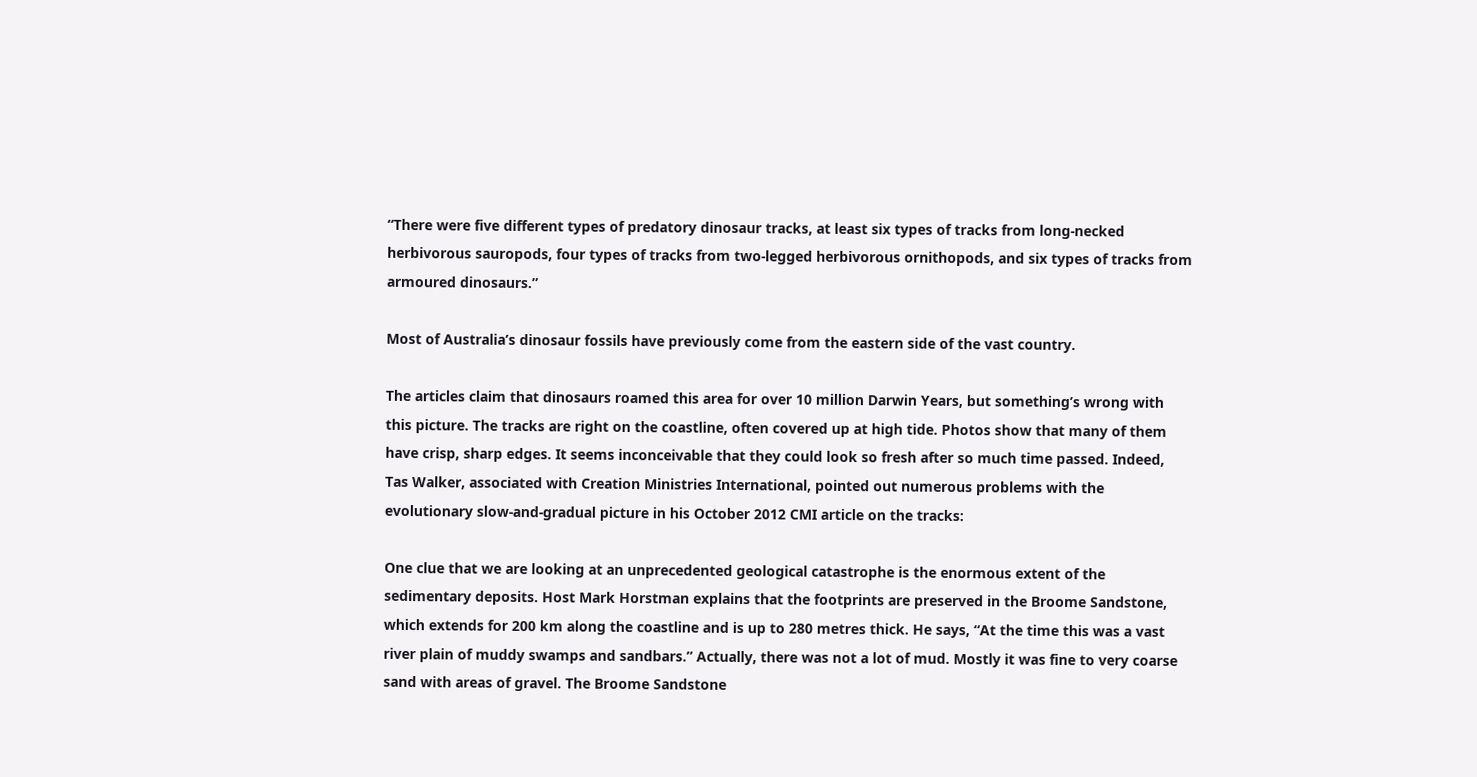“There were five different types of predatory dinosaur tracks, at least six types of tracks from long-necked herbivorous sauropods, four types of tracks from two-legged herbivorous ornithopods, and six types of tracks from armoured dinosaurs.”

Most of Australia’s dinosaur fossils have previously come from the eastern side of the vast country.

The articles claim that dinosaurs roamed this area for over 10 million Darwin Years, but something’s wrong with this picture. The tracks are right on the coastline, often covered up at high tide. Photos show that many of them have crisp, sharp edges. It seems inconceivable that they could look so fresh after so much time passed. Indeed, Tas Walker, associated with Creation Ministries International, pointed out numerous problems with the evolutionary slow-and-gradual picture in his October 2012 CMI article on the tracks:

One clue that we are looking at an unprecedented geological catastrophe is the enormous extent of the sedimentary deposits. Host Mark Horstman explains that the footprints are preserved in the Broome Sandstone, which extends for 200 km along the coastline and is up to 280 metres thick. He says, “At the time this was a vast river plain of muddy swamps and sandbars.” Actually, there was not a lot of mud. Mostly it was fine to very coarse sand with areas of gravel. The Broome Sandstone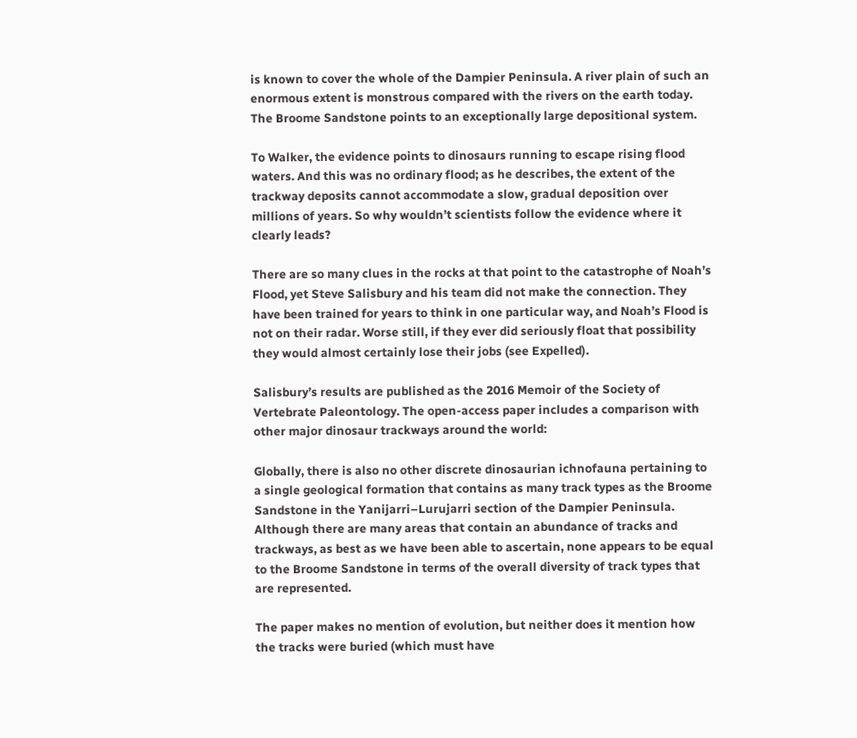is known to cover the whole of the Dampier Peninsula. A river plain of such an enormous extent is monstrous compared with the rivers on the earth today. The Broome Sandstone points to an exceptionally large depositional system.

To Walker, the evidence points to dinosaurs running to escape rising flood waters. And this was no ordinary flood; as he describes, the extent of the trackway deposits cannot accommodate a slow, gradual deposition over millions of years. So why wouldn’t scientists follow the evidence where it clearly leads?

There are so many clues in the rocks at that point to the catastrophe of Noah’s Flood, yet Steve Salisbury and his team did not make the connection. They have been trained for years to think in one particular way, and Noah’s Flood is not on their radar. Worse still, if they ever did seriously float that possibility they would almost certainly lose their jobs (see Expelled).

Salisbury’s results are published as the 2016 Memoir of the Society of Vertebrate Paleontology. The open-access paper includes a comparison with other major dinosaur trackways around the world:

Globally, there is also no other discrete dinosaurian ichnofauna pertaining to a single geological formation that contains as many track types as the Broome Sandstone in the Yanijarri–Lurujarri section of the Dampier Peninsula. Although there are many areas that contain an abundance of tracks and trackways, as best as we have been able to ascertain, none appears to be equal to the Broome Sandstone in terms of the overall diversity of track types that are represented.

The paper makes no mention of evolution, but neither does it mention how the tracks were buried (which must have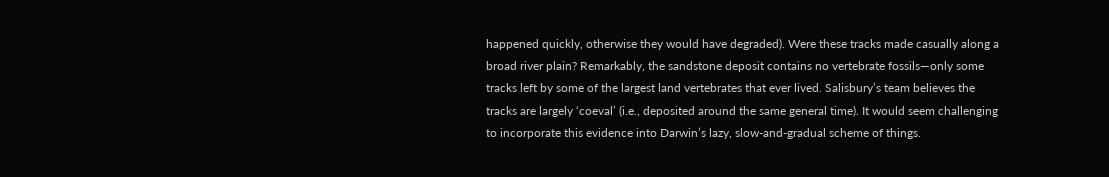happened quickly, otherwise they would have degraded). Were these tracks made casually along a broad river plain? Remarkably, the sandstone deposit contains no vertebrate fossils—only some tracks left by some of the largest land vertebrates that ever lived. Salisbury’s team believes the tracks are largely ‘coeval’ (i.e., deposited around the same general time). It would seem challenging to incorporate this evidence into Darwin’s lazy, slow-and-gradual scheme of things.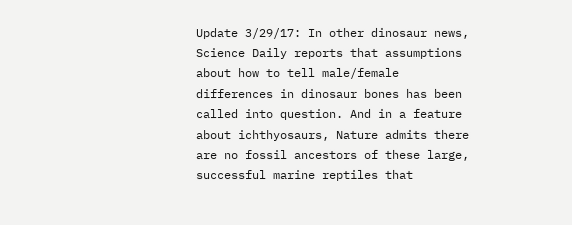Update 3/29/17: In other dinosaur news, Science Daily reports that assumptions about how to tell male/female differences in dinosaur bones has been called into question. And in a feature about ichthyosaurs, Nature admits there are no fossil ancestors of these large, successful marine reptiles that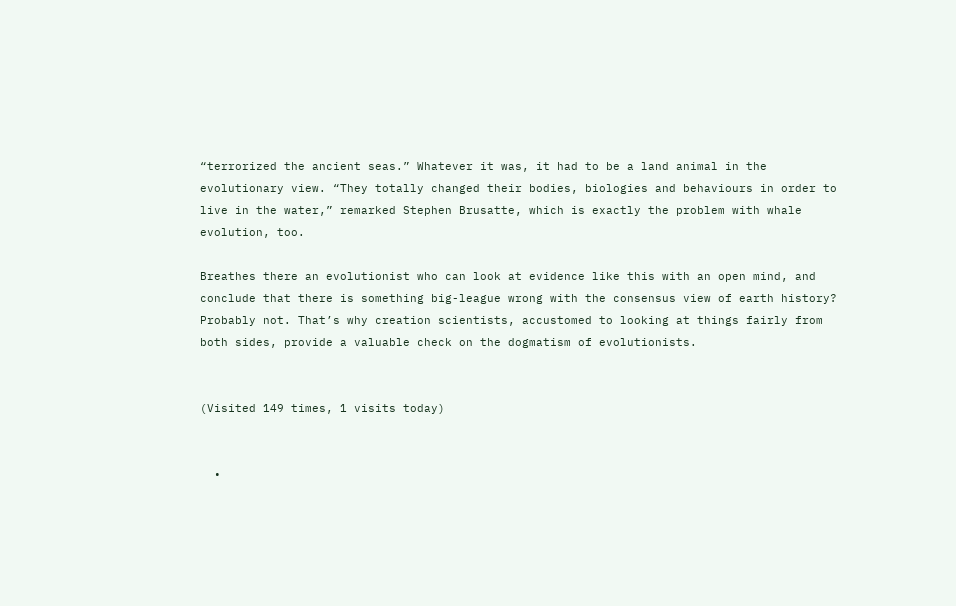“terrorized the ancient seas.” Whatever it was, it had to be a land animal in the evolutionary view. “They totally changed their bodies, biologies and behaviours in order to live in the water,” remarked Stephen Brusatte, which is exactly the problem with whale evolution, too.

Breathes there an evolutionist who can look at evidence like this with an open mind, and conclude that there is something big-league wrong with the consensus view of earth history? Probably not. That’s why creation scientists, accustomed to looking at things fairly from both sides, provide a valuable check on the dogmatism of evolutionists.


(Visited 149 times, 1 visits today)


  •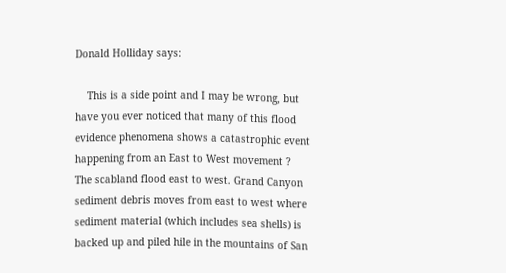Donald Holliday says:

    This is a side point and I may be wrong, but have you ever noticed that many of this flood evidence phenomena shows a catastrophic event happening from an East to West movement ? The scabland flood east to west. Grand Canyon sediment debris moves from east to west where sediment material (which includes sea shells) is backed up and piled hile in the mountains of San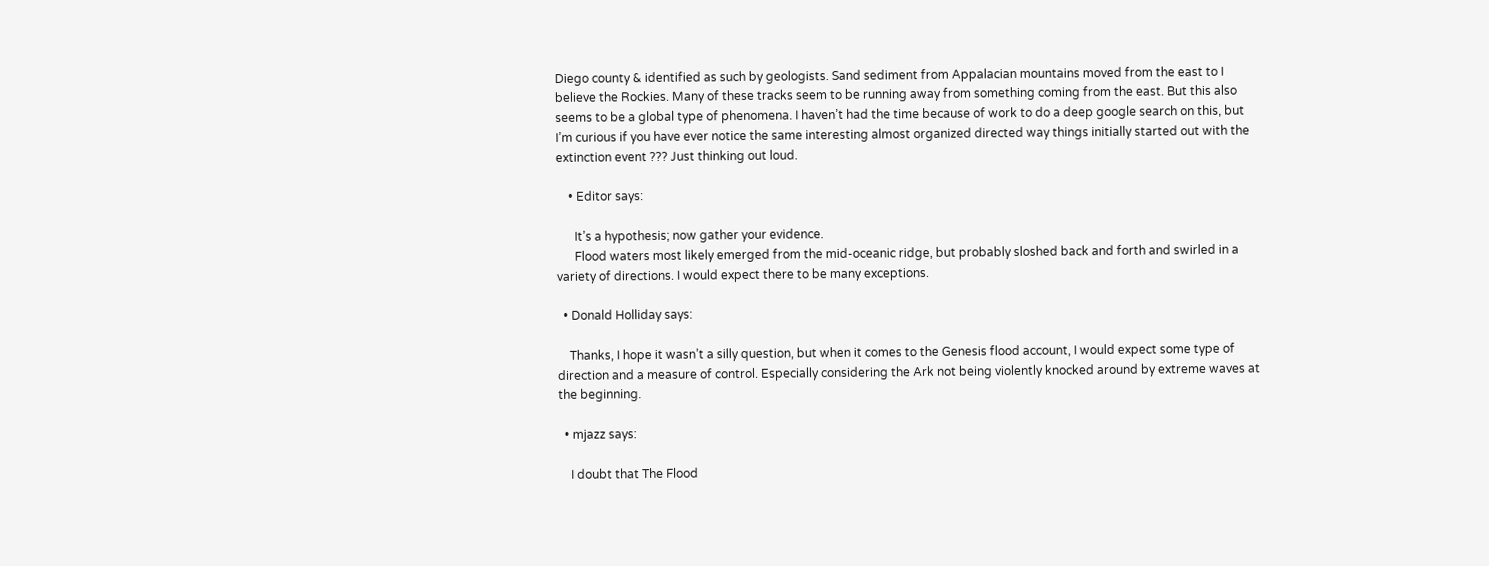Diego county & identified as such by geologists. Sand sediment from Appalacian mountains moved from the east to I believe the Rockies. Many of these tracks seem to be running away from something coming from the east. But this also seems to be a global type of phenomena. I haven’t had the time because of work to do a deep google search on this, but I’m curious if you have ever notice the same interesting almost organized directed way things initially started out with the extinction event ??? Just thinking out loud.

    • Editor says:

      It’s a hypothesis; now gather your evidence.
      Flood waters most likely emerged from the mid-oceanic ridge, but probably sloshed back and forth and swirled in a variety of directions. I would expect there to be many exceptions.

  • Donald Holliday says:

    Thanks, I hope it wasn’t a silly question, but when it comes to the Genesis flood account, I would expect some type of direction and a measure of control. Especially considering the Ark not being violently knocked around by extreme waves at the beginning.

  • mjazz says:

    I doubt that The Flood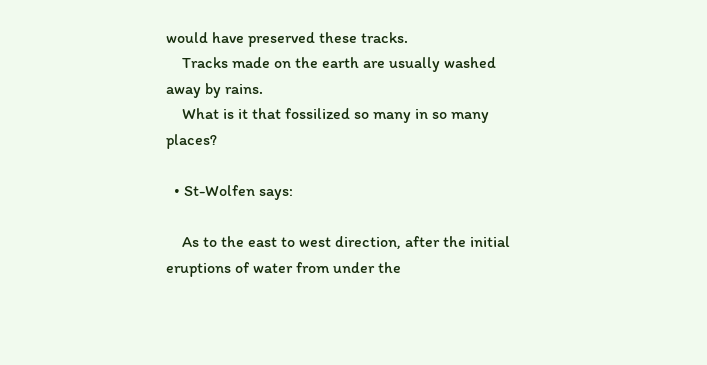would have preserved these tracks.
    Tracks made on the earth are usually washed away by rains.
    What is it that fossilized so many in so many places?

  • St-Wolfen says:

    As to the east to west direction, after the initial eruptions of water from under the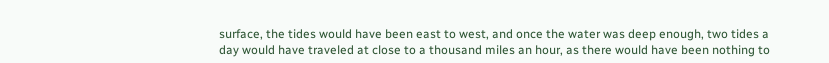surface, the tides would have been east to west, and once the water was deep enough, two tides a day would have traveled at close to a thousand miles an hour, as there would have been nothing to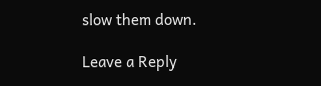slow them down.

Leave a Reply